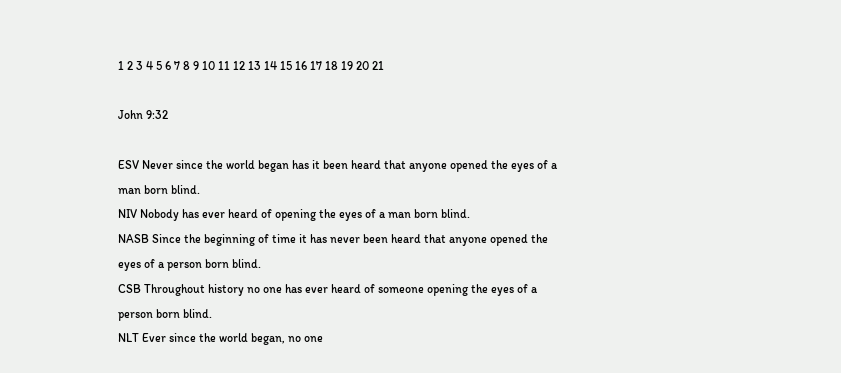1 2 3 4 5 6 7 8 9 10 11 12 13 14 15 16 17 18 19 20 21

John 9:32

ESV Never since the world began has it been heard that anyone opened the eyes of a man born blind.
NIV Nobody has ever heard of opening the eyes of a man born blind.
NASB Since the beginning of time it has never been heard that anyone opened the eyes of a person born blind.
CSB Throughout history no one has ever heard of someone opening the eyes of a person born blind.
NLT Ever since the world began, no one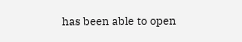has been able to open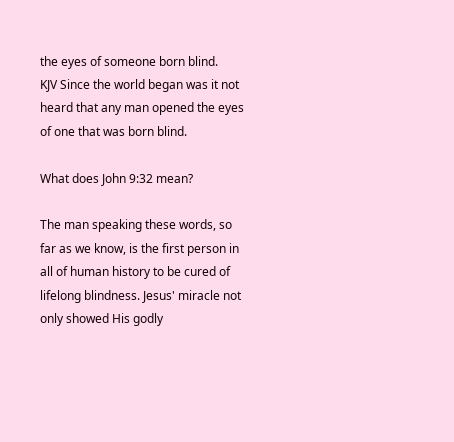the eyes of someone born blind.
KJV Since the world began was it not heard that any man opened the eyes of one that was born blind.

What does John 9:32 mean?

The man speaking these words, so far as we know, is the first person in all of human history to be cured of lifelong blindness. Jesus' miracle not only showed His godly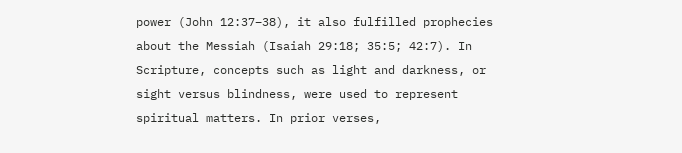power (John 12:37–38), it also fulfilled prophecies about the Messiah (Isaiah 29:18; 35:5; 42:7). In Scripture, concepts such as light and darkness, or sight versus blindness, were used to represent spiritual matters. In prior verses,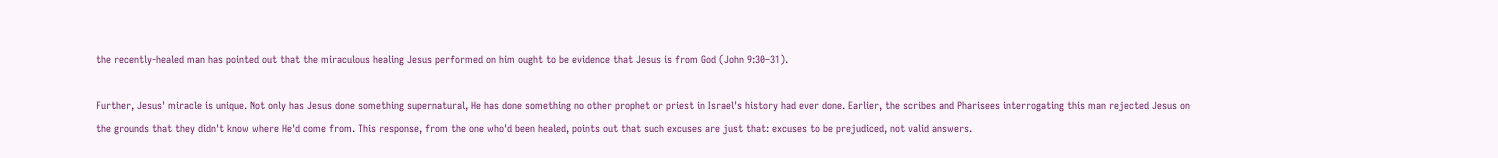the recently-healed man has pointed out that the miraculous healing Jesus performed on him ought to be evidence that Jesus is from God (John 9:30–31).

Further, Jesus' miracle is unique. Not only has Jesus done something supernatural, He has done something no other prophet or priest in Israel's history had ever done. Earlier, the scribes and Pharisees interrogating this man rejected Jesus on the grounds that they didn't know where He'd come from. This response, from the one who'd been healed, points out that such excuses are just that: excuses to be prejudiced, not valid answers.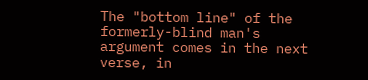The "bottom line" of the formerly-blind man's argument comes in the next verse, in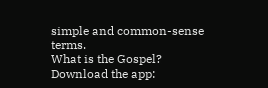simple and common-sense terms.
What is the Gospel?
Download the app: